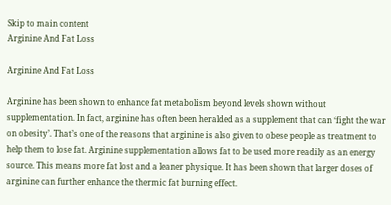Skip to main content
Arginine And Fat Loss

Arginine And Fat Loss

Arginine has been shown to enhance fat metabolism beyond levels shown without supplementation. In fact, arginine has often been heralded as a supplement that can ‘fight the war on obesity’. That’s one of the reasons that arginine is also given to obese people as treatment to help them to lose fat. Arginine supplementation allows fat to be used more readily as an energy source. This means more fat lost and a leaner physique. It has been shown that larger doses of arginine can further enhance the thermic fat burning effect.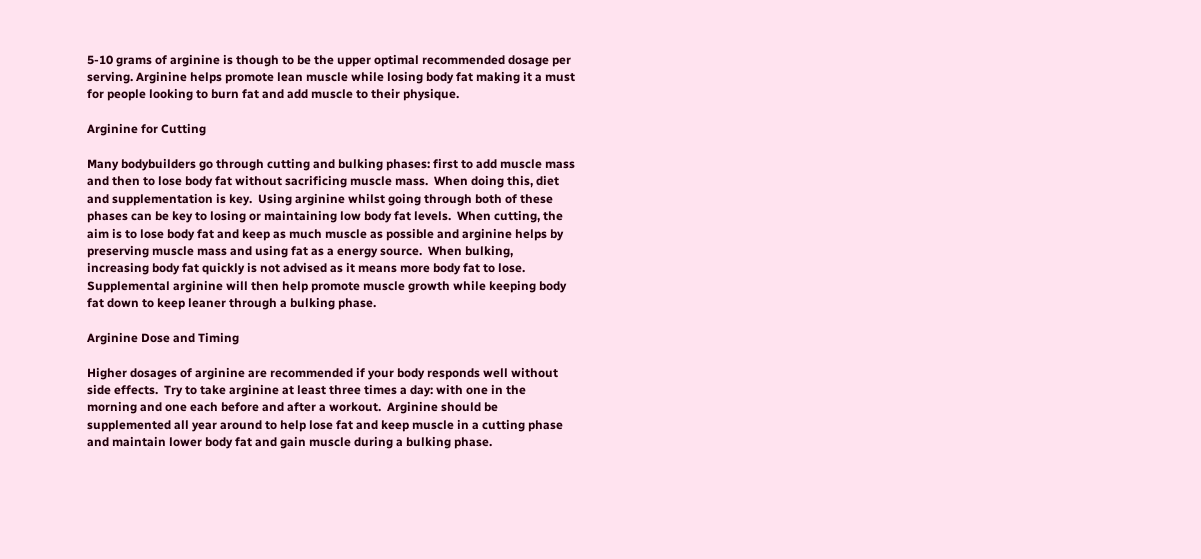5-10 grams of arginine is though to be the upper optimal recommended dosage per serving. Arginine helps promote lean muscle while losing body fat making it a must for people looking to burn fat and add muscle to their physique.

Arginine for Cutting

Many bodybuilders go through cutting and bulking phases: first to add muscle mass and then to lose body fat without sacrificing muscle mass.  When doing this, diet and supplementation is key.  Using arginine whilst going through both of these phases can be key to losing or maintaining low body fat levels.  When cutting, the aim is to lose body fat and keep as much muscle as possible and arginine helps by preserving muscle mass and using fat as a energy source.  When bulking, increasing body fat quickly is not advised as it means more body fat to lose.  Supplemental arginine will then help promote muscle growth while keeping body fat down to keep leaner through a bulking phase.

Arginine Dose and Timing

Higher dosages of arginine are recommended if your body responds well without side effects.  Try to take arginine at least three times a day: with one in the morning and one each before and after a workout.  Arginine should be supplemented all year around to help lose fat and keep muscle in a cutting phase and maintain lower body fat and gain muscle during a bulking phase.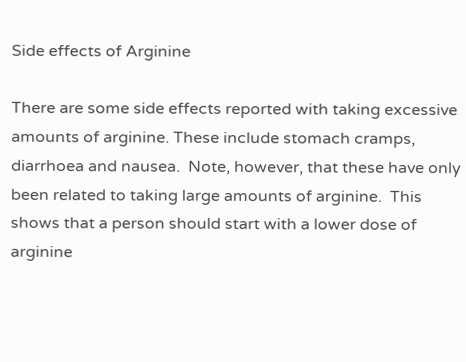Side effects of Arginine

There are some side effects reported with taking excessive amounts of arginine. These include stomach cramps, diarrhoea and nausea.  Note, however, that these have only been related to taking large amounts of arginine.  This shows that a person should start with a lower dose of arginine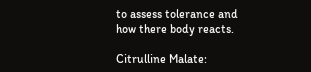to assess tolerance and how there body reacts.

Citrulline Malate: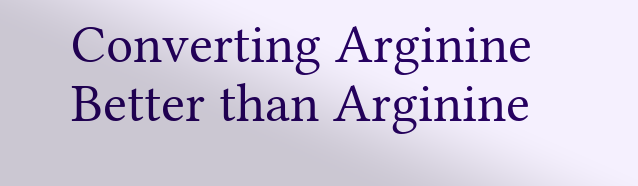Converting Arginine Better than Arginine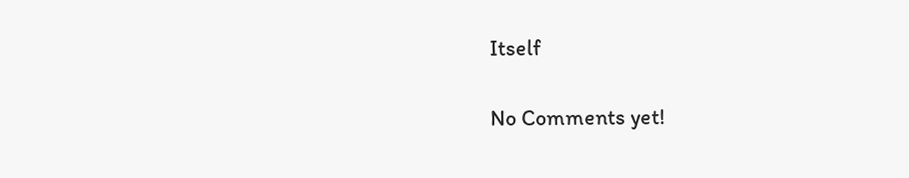Itself

No Comments yet!